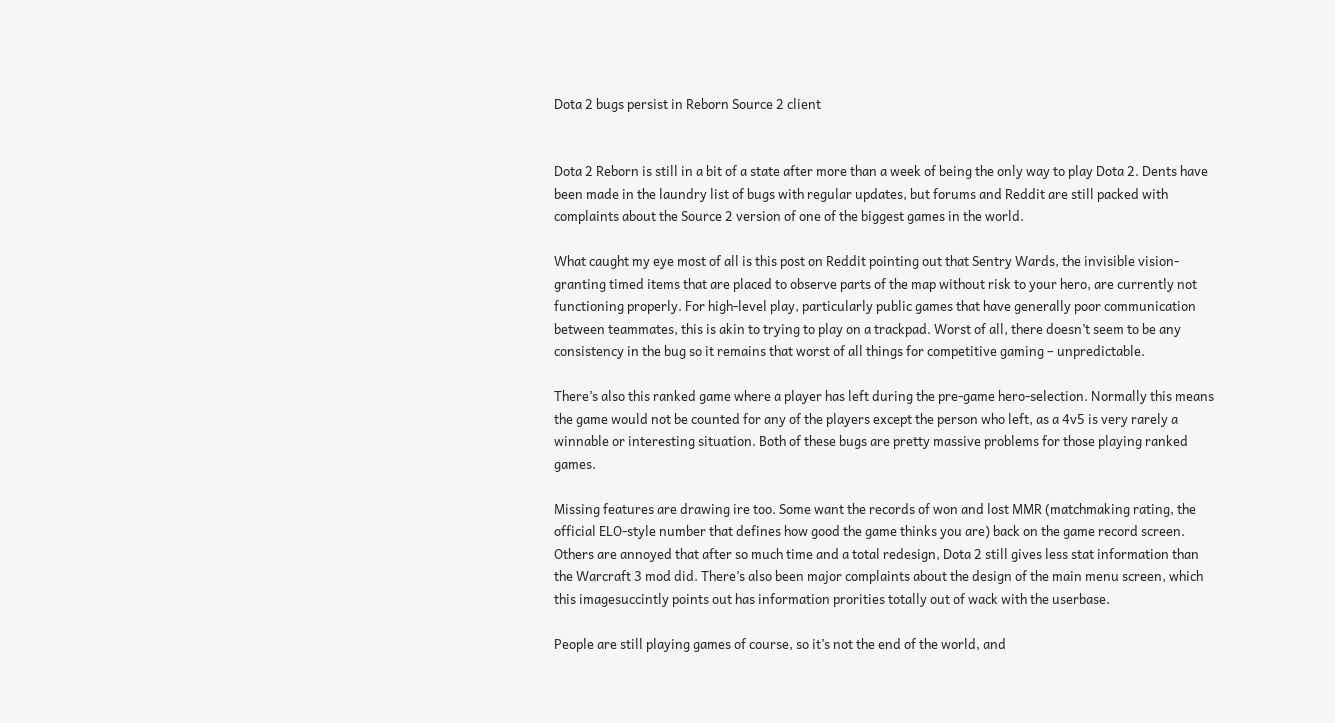Dota 2 bugs persist in Reborn Source 2 client


Dota 2 Reborn is still in a bit of a state after more than a week of being the only way to play Dota 2. Dents have been made in the laundry list of bugs with regular updates, but forums and Reddit are still packed with complaints about the Source 2 version of one of the biggest games in the world.

What caught my eye most of all is this post on Reddit pointing out that Sentry Wards, the invisible vision-granting timed items that are placed to observe parts of the map without risk to your hero, are currently not functioning properly. For high-level play, particularly public games that have generally poor communication between teammates, this is akin to trying to play on a trackpad. Worst of all, there doesn’t seem to be any consistency in the bug so it remains that worst of all things for competitive gaming – unpredictable.

There’s also this ranked game where a player has left during the pre-game hero-selection. Normally this means the game would not be counted for any of the players except the person who left, as a 4v5 is very rarely a winnable or interesting situation. Both of these bugs are pretty massive problems for those playing ranked games.

Missing features are drawing ire too. Some want the records of won and lost MMR (matchmaking rating, the official ELO-style number that defines how good the game thinks you are) back on the game record screen. Others are annoyed that after so much time and a total redesign, Dota 2 still gives less stat information than the Warcraft 3 mod did. There’s also been major complaints about the design of the main menu screen, which this imagesuccintly points out has information prorities totally out of wack with the userbase.

People are still playing games of course, so it’s not the end of the world, and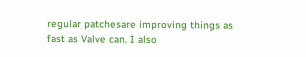regular patchesare improving things as fast as Valve can. I also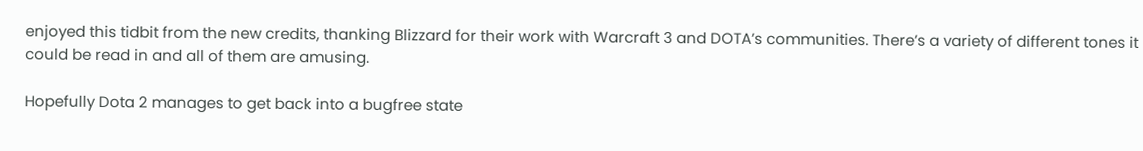enjoyed this tidbit from the new credits, thanking Blizzard for their work with Warcraft 3 and DOTA’s communities. There’s a variety of different tones it could be read in and all of them are amusing.

Hopefully Dota 2 manages to get back into a bugfree state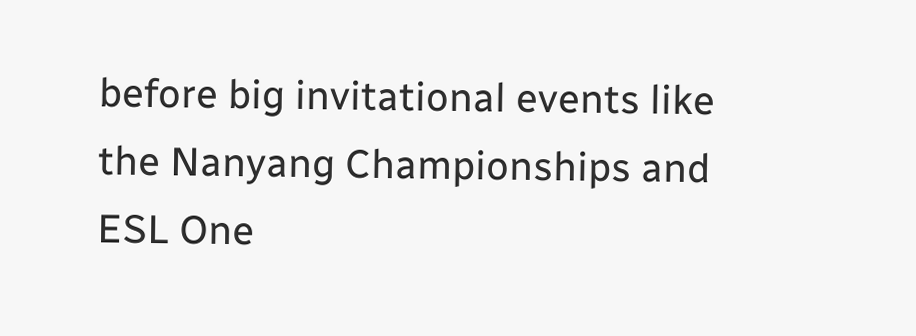before big invitational events like the Nanyang Championships and ESL One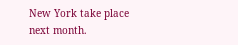New York take place next month.